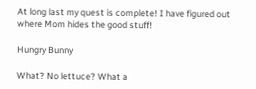At long last my quest is complete! I have figured out where Mom hides the good stuff!

Hungry Bunny

What? No lettuce? What a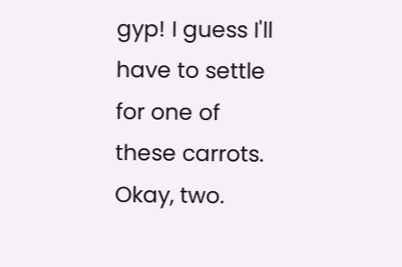gyp! I guess I'll have to settle for one of these carrots. Okay, two.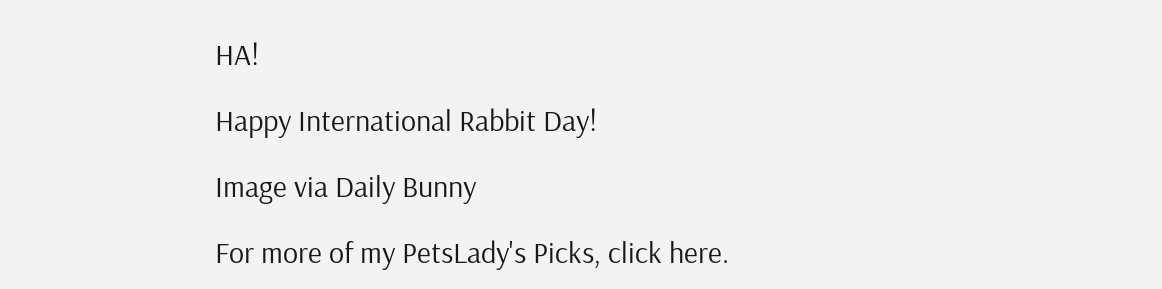HA!

Happy International Rabbit Day!

Image via Daily Bunny

For more of my PetsLady's Picks, click here.